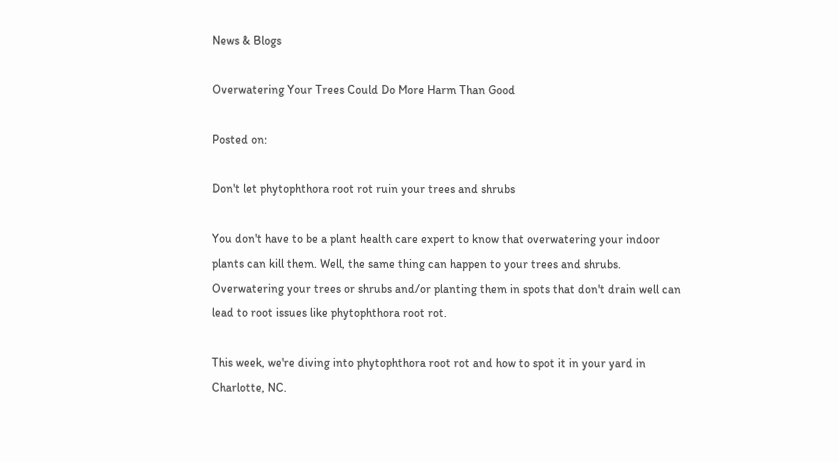News & Blogs

Overwatering Your Trees Could Do More Harm Than Good

Posted on:

Don't let phytophthora root rot ruin your trees and shrubs

You don't have to be a plant health care expert to know that overwatering your indoor plants can kill them. Well, the same thing can happen to your trees and shrubs. Overwatering your trees or shrubs and/or planting them in spots that don't drain well can lead to root issues like phytophthora root rot.

This week, we're diving into phytophthora root rot and how to spot it in your yard in Charlotte, NC.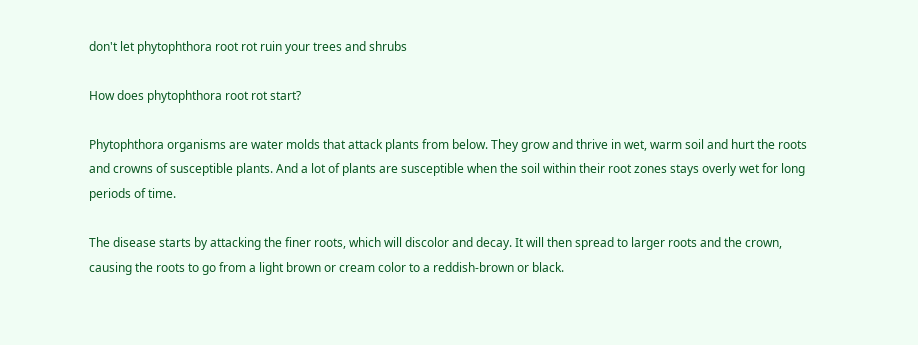don't let phytophthora root rot ruin your trees and shrubs

How does phytophthora root rot start?

Phytophthora organisms are water molds that attack plants from below. They grow and thrive in wet, warm soil and hurt the roots and crowns of susceptible plants. And a lot of plants are susceptible when the soil within their root zones stays overly wet for long periods of time.

The disease starts by attacking the finer roots, which will discolor and decay. It will then spread to larger roots and the crown, causing the roots to go from a light brown or cream color to a reddish-brown or black.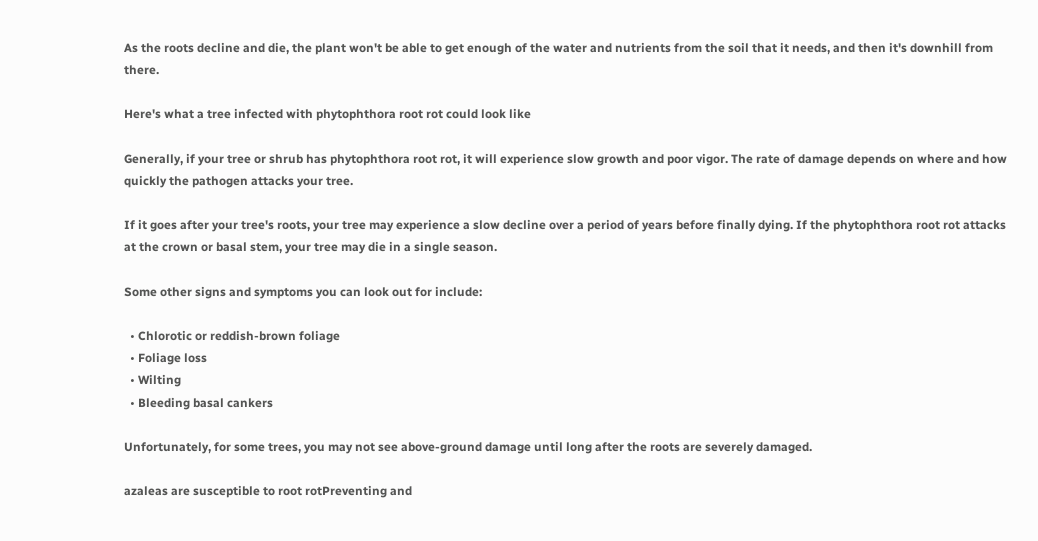As the roots decline and die, the plant won't be able to get enough of the water and nutrients from the soil that it needs, and then it's downhill from there.

Here's what a tree infected with phytophthora root rot could look like

Generally, if your tree or shrub has phytophthora root rot, it will experience slow growth and poor vigor. The rate of damage depends on where and how quickly the pathogen attacks your tree.

If it goes after your tree's roots, your tree may experience a slow decline over a period of years before finally dying. If the phytophthora root rot attacks at the crown or basal stem, your tree may die in a single season.

Some other signs and symptoms you can look out for include:

  • Chlorotic or reddish-brown foliage
  • Foliage loss
  • Wilting
  • Bleeding basal cankers

Unfortunately, for some trees, you may not see above-ground damage until long after the roots are severely damaged.

azaleas are susceptible to root rotPreventing and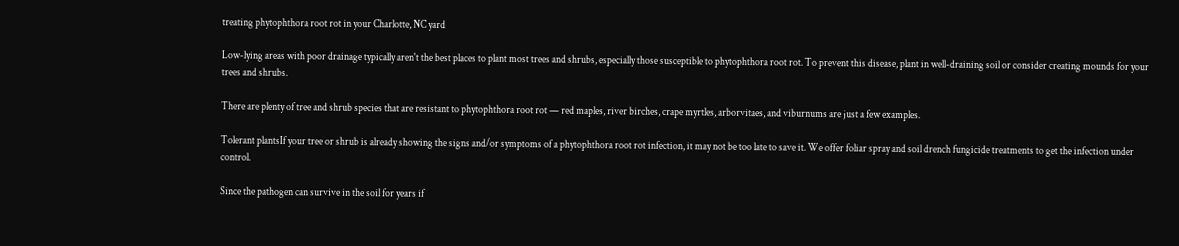treating phytophthora root rot in your Charlotte, NC yard

Low-lying areas with poor drainage typically aren't the best places to plant most trees and shrubs, especially those susceptible to phytophthora root rot. To prevent this disease, plant in well-draining soil or consider creating mounds for your trees and shrubs.

There are plenty of tree and shrub species that are resistant to phytophthora root rot — red maples, river birches, crape myrtles, arborvitaes, and viburnums are just a few examples.

Tolerant plantsIf your tree or shrub is already showing the signs and/or symptoms of a phytophthora root rot infection, it may not be too late to save it. We offer foliar spray and soil drench fungicide treatments to get the infection under control.

Since the pathogen can survive in the soil for years if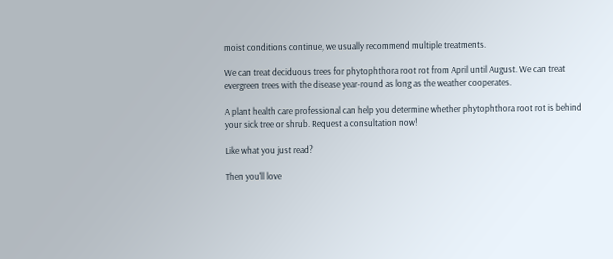moist conditions continue, we usually recommend multiple treatments.

We can treat deciduous trees for phytophthora root rot from April until August. We can treat evergreen trees with the disease year-round as long as the weather cooperates.

A plant health care professional can help you determine whether phytophthora root rot is behind your sick tree or shrub. Request a consultation now!

Like what you just read?

Then you'll love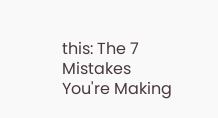this: The 7 Mistakes You're Making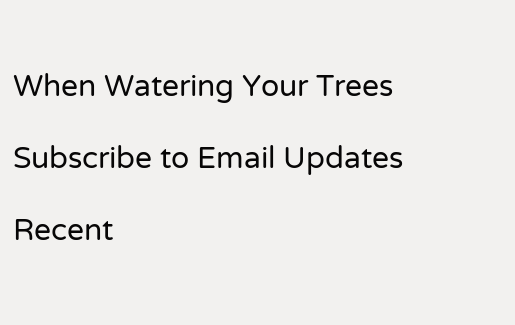When Watering Your Trees

Subscribe to Email Updates

Recent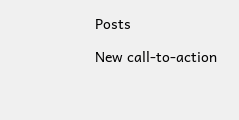Posts

New call-to-action